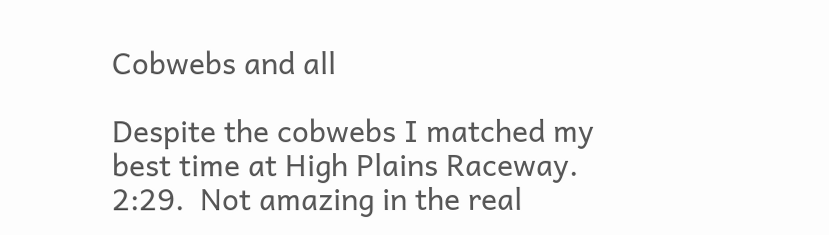Cobwebs and all

Despite the cobwebs I matched my best time at High Plains Raceway.  2:29.  Not amazing in the real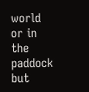world or in the paddock but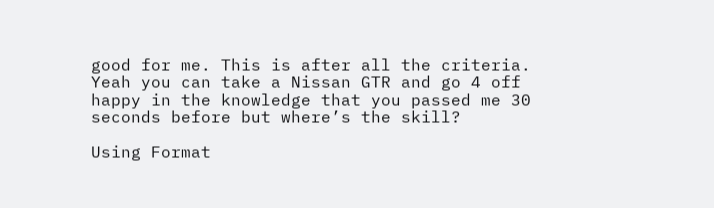good for me. This is after all the criteria.  Yeah you can take a Nissan GTR and go 4 off happy in the knowledge that you passed me 30 seconds before but where’s the skill?

Using Format